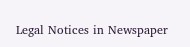Legal Notices in Newspaper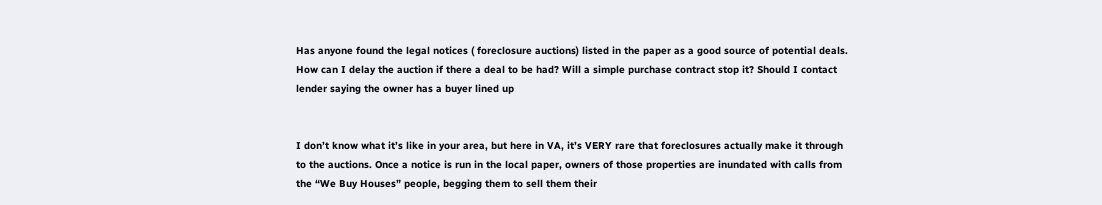Has anyone found the legal notices ( foreclosure auctions) listed in the paper as a good source of potential deals. How can I delay the auction if there a deal to be had? Will a simple purchase contract stop it? Should I contact lender saying the owner has a buyer lined up


I don’t know what it’s like in your area, but here in VA, it’s VERY rare that foreclosures actually make it through to the auctions. Once a notice is run in the local paper, owners of those properties are inundated with calls from the “We Buy Houses” people, begging them to sell them their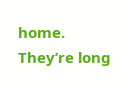home. They’re long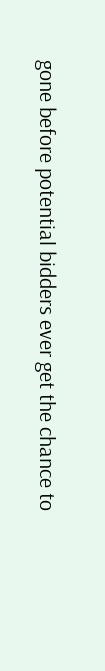gone before potential bidders ever get the chance to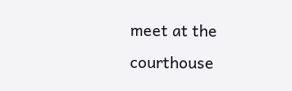meet at the courthouse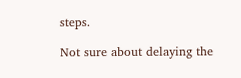steps.

Not sure about delaying the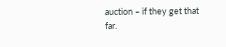auction – if they get that far.